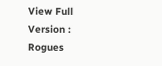View Full Version : Rogues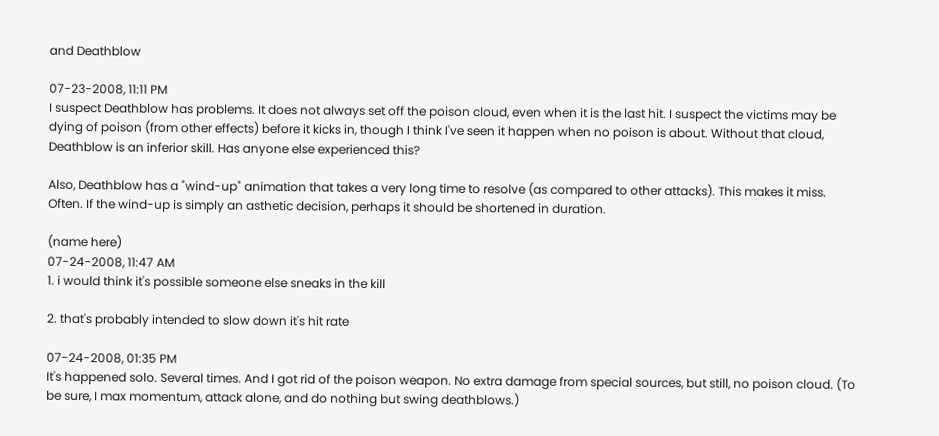and Deathblow

07-23-2008, 11:11 PM
I suspect Deathblow has problems. It does not always set off the poison cloud, even when it is the last hit. I suspect the victims may be dying of poison (from other effects) before it kicks in, though I think I've seen it happen when no poison is about. Without that cloud, Deathblow is an inferior skill. Has anyone else experienced this?

Also, Deathblow has a "wind-up" animation that takes a very long time to resolve (as compared to other attacks). This makes it miss. Often. If the wind-up is simply an asthetic decision, perhaps it should be shortened in duration.

(name here)
07-24-2008, 11:47 AM
1. i would think it's possible someone else sneaks in the kill

2. that's probably intended to slow down it's hit rate

07-24-2008, 01:35 PM
It's happened solo. Several times. And I got rid of the poison weapon. No extra damage from special sources, but still, no poison cloud. (To be sure, I max momentum, attack alone, and do nothing but swing deathblows.)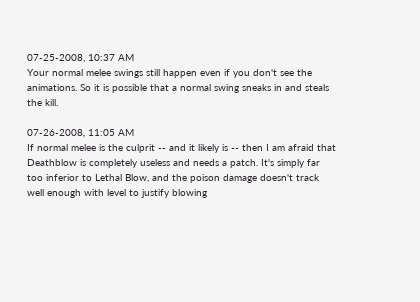07-25-2008, 10:37 AM
Your normal melee swings still happen even if you don't see the animations. So it is possible that a normal swing sneaks in and steals the kill.

07-26-2008, 11:05 AM
If normal melee is the culprit -- and it likely is -- then I am afraid that Deathblow is completely useless and needs a patch. It's simply far too inferior to Lethal Blow, and the poison damage doesn't track well enough with level to justify blowing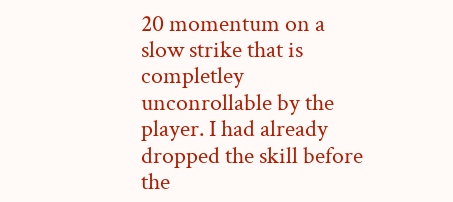20 momentum on a slow strike that is completley unconrollable by the player. I had already dropped the skill before the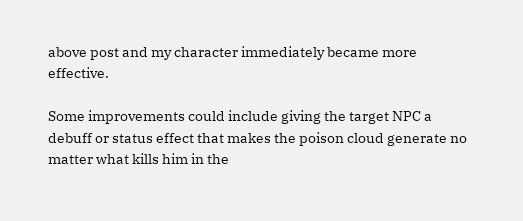above post and my character immediately became more effective.

Some improvements could include giving the target NPC a debuff or status effect that makes the poison cloud generate no matter what kills him in the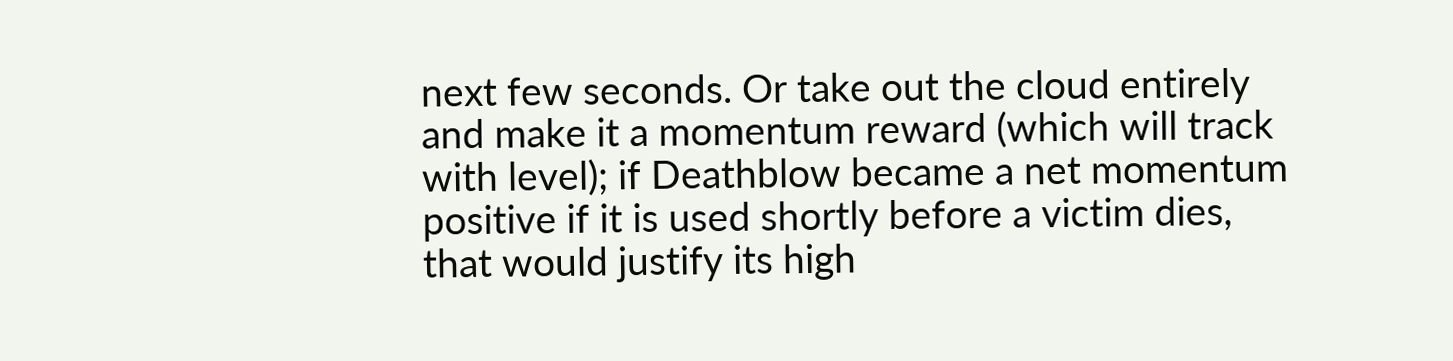next few seconds. Or take out the cloud entirely and make it a momentum reward (which will track with level); if Deathblow became a net momentum positive if it is used shortly before a victim dies, that would justify its high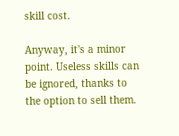skill cost.

Anyway, it's a minor point. Useless skills can be ignored, thanks to the option to sell them.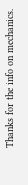Thanks for the info on mechanics.